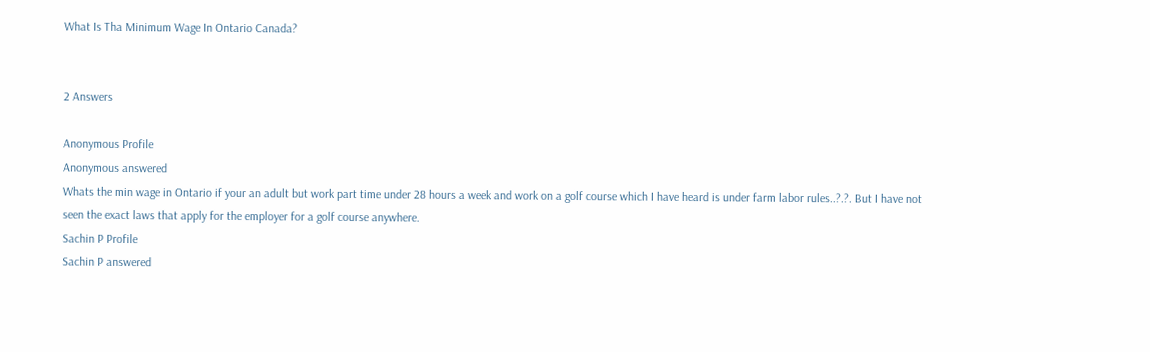What Is Tha Minimum Wage In Ontario Canada?


2 Answers

Anonymous Profile
Anonymous answered
Whats the min wage in Ontario if your an adult but work part time under 28 hours a week and work on a golf course which I have heard is under farm labor rules..?.?. But I have not seen the exact laws that apply for the employer for a golf course anywhere.
Sachin P Profile
Sachin P answered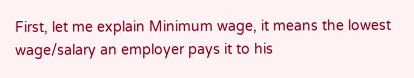First, let me explain Minimum wage, it means the lowest wage/salary an employer pays it to his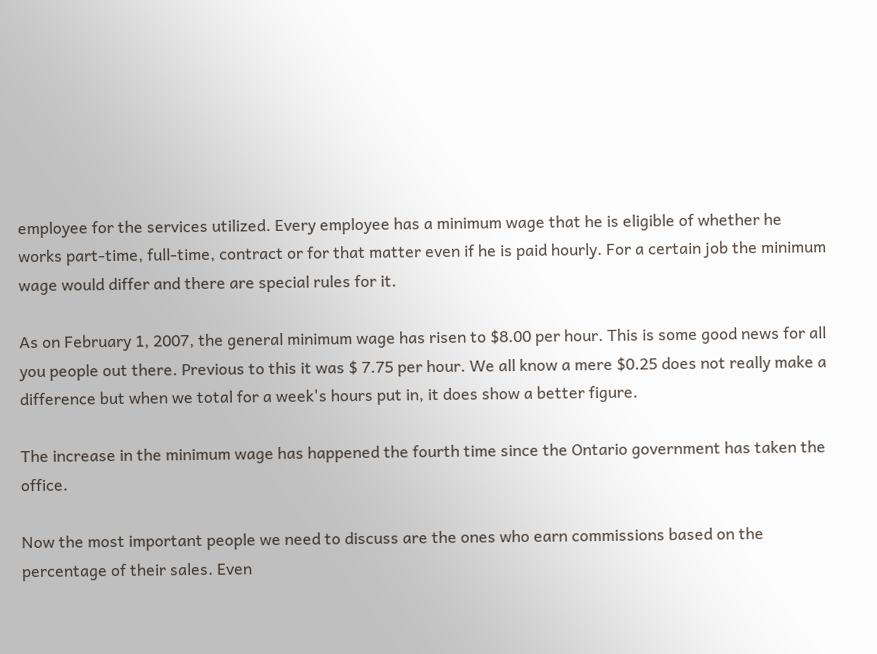employee for the services utilized. Every employee has a minimum wage that he is eligible of whether he works part-time, full-time, contract or for that matter even if he is paid hourly. For a certain job the minimum wage would differ and there are special rules for it.

As on February 1, 2007, the general minimum wage has risen to $8.00 per hour. This is some good news for all you people out there. Previous to this it was $ 7.75 per hour. We all know a mere $0.25 does not really make a difference but when we total for a week's hours put in, it does show a better figure.

The increase in the minimum wage has happened the fourth time since the Ontario government has taken the office.

Now the most important people we need to discuss are the ones who earn commissions based on the percentage of their sales. Even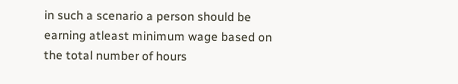in such a scenario a person should be earning atleast minimum wage based on the total number of hours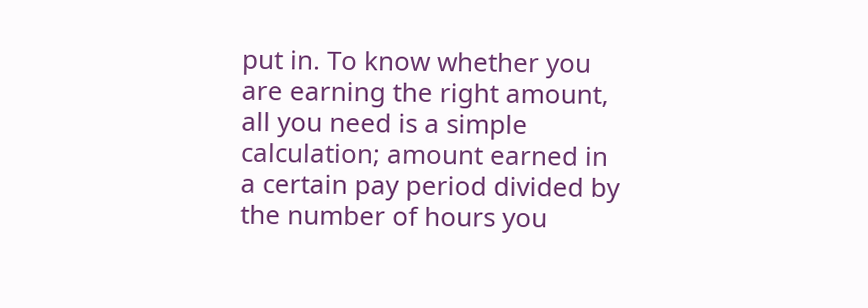put in. To know whether you are earning the right amount, all you need is a simple calculation; amount earned in a certain pay period divided by the number of hours you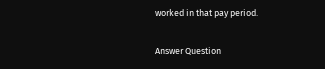worked in that pay period.

Answer Question